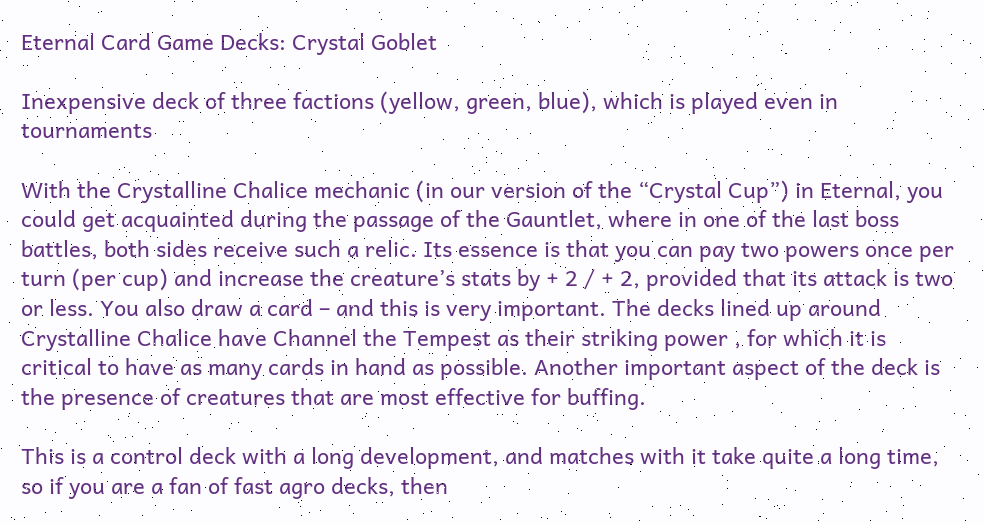Eternal Card Game Decks: Crystal Goblet

Inexpensive deck of three factions (yellow, green, blue), which is played even in tournaments

With the Crystalline Chalice mechanic (in our version of the “Crystal Cup”) in Eternal, you could get acquainted during the passage of the Gauntlet, where in one of the last boss battles, both sides receive such a relic. Its essence is that you can pay two powers once per turn (per cup) and increase the creature’s stats by + 2 / + 2, provided that its attack is two or less. You also draw a card – and this is very important. The decks lined up around Crystalline Chalice have Channel the Tempest as their striking power , for which it is critical to have as many cards in hand as possible. Another important aspect of the deck is the presence of creatures that are most effective for buffing.

This is a control deck with a long development, and matches with it take quite a long time, so if you are a fan of fast agro decks, then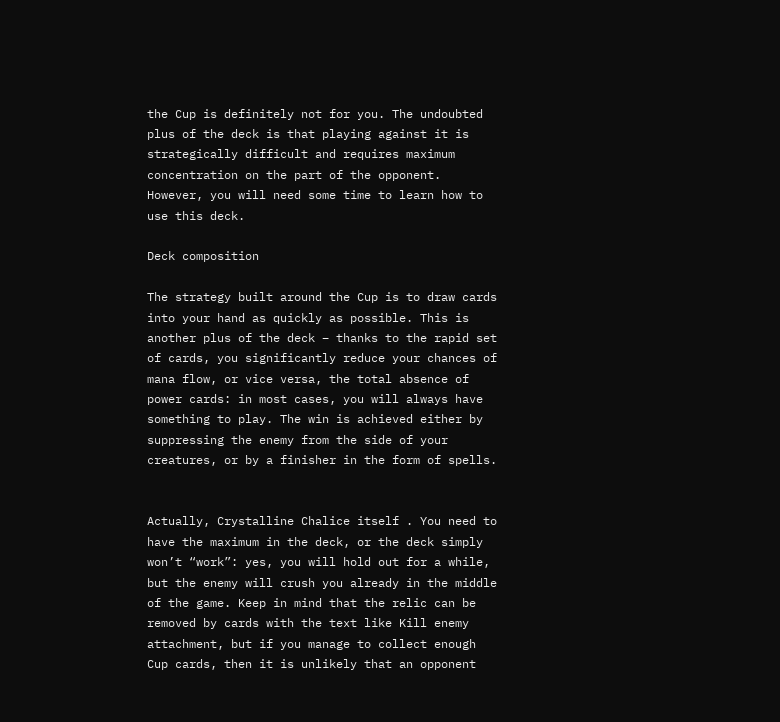the Cup is definitely not for you. The undoubted plus of the deck is that playing against it is strategically difficult and requires maximum concentration on the part of the opponent. However, you will need some time to learn how to use this deck.

Deck composition

The strategy built around the Cup is to draw cards into your hand as quickly as possible. This is another plus of the deck – thanks to the rapid set of cards, you significantly reduce your chances of mana flow, or vice versa, the total absence of power cards: in most cases, you will always have something to play. The win is achieved either by suppressing the enemy from the side of your creatures, or by a finisher in the form of spells.


Actually, Crystalline Chalice itself . You need to have the maximum in the deck, or the deck simply won’t “work”: yes, you will hold out for a while, but the enemy will crush you already in the middle of the game. Keep in mind that the relic can be removed by cards with the text like Kill enemy attachment, but if you manage to collect enough Cup cards, then it is unlikely that an opponent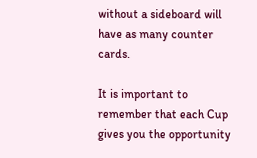without a sideboard will have as many counter cards.

It is important to remember that each Cup gives you the opportunity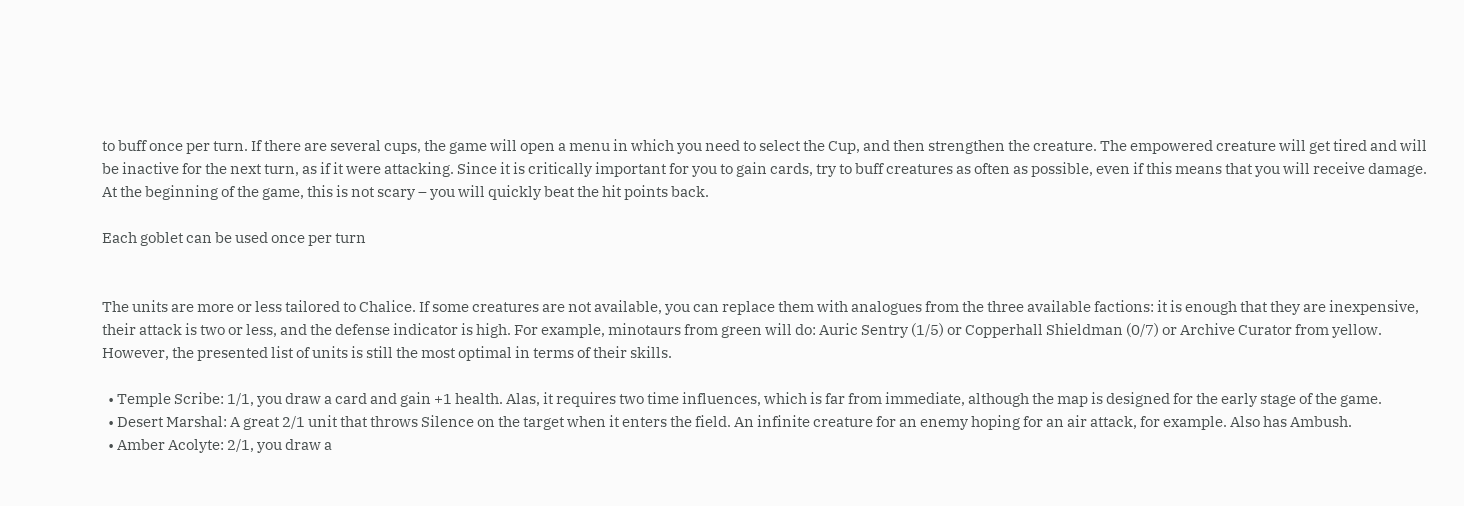to buff once per turn. If there are several cups, the game will open a menu in which you need to select the Cup, and then strengthen the creature. The empowered creature will get tired and will be inactive for the next turn, as if it were attacking. Since it is critically important for you to gain cards, try to buff creatures as often as possible, even if this means that you will receive damage. At the beginning of the game, this is not scary – you will quickly beat the hit points back.

Each goblet can be used once per turn


The units are more or less tailored to Chalice. If some creatures are not available, you can replace them with analogues from the three available factions: it is enough that they are inexpensive, their attack is two or less, and the defense indicator is high. For example, minotaurs from green will do: Auric Sentry (1/5) or Copperhall Shieldman (0/7) or Archive Curator from yellow. However, the presented list of units is still the most optimal in terms of their skills.

  • Temple Scribe: 1/1, you draw a card and gain +1 health. Alas, it requires two time influences, which is far from immediate, although the map is designed for the early stage of the game.
  • Desert Marshal: A great 2/1 unit that throws Silence on the target when it enters the field. An infinite creature for an enemy hoping for an air attack, for example. Also has Ambush.
  • Amber Acolyte: 2/1, you draw a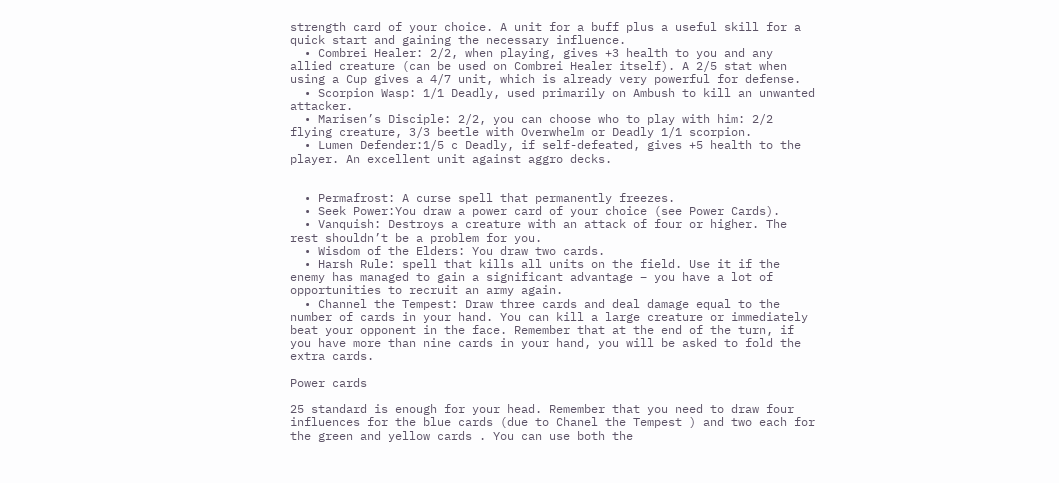strength card of your choice. A unit for a buff plus a useful skill for a quick start and gaining the necessary influence.
  • Combrei Healer: 2/2, when playing, gives +3 health to you and any allied creature (can be used on Combrei Healer itself). A 2/5 stat when using a Cup gives a 4/7 unit, which is already very powerful for defense.
  • Scorpion Wasp: 1/1 Deadly, used primarily on Ambush to kill an unwanted attacker.
  • Marisen’s Disciple: 2/2, you can choose who to play with him: 2/2 flying creature, 3/3 beetle with Overwhelm or Deadly 1/1 scorpion.
  • Lumen Defender:1/5 c Deadly, if self-defeated, gives +5 health to the player. An excellent unit against aggro decks.


  • Permafrost: A curse spell that permanently freezes.
  • Seek Power:You draw a power card of your choice (see Power Cards).
  • Vanquish: Destroys a creature with an attack of four or higher. The rest shouldn’t be a problem for you.
  • Wisdom of the Elders: You draw two cards.
  • Harsh Rule: spell that kills all units on the field. Use it if the enemy has managed to gain a significant advantage – you have a lot of opportunities to recruit an army again.
  • Channel the Tempest: Draw three cards and deal damage equal to the number of cards in your hand. You can kill a large creature or immediately beat your opponent in the face. Remember that at the end of the turn, if you have more than nine cards in your hand, you will be asked to fold the extra cards.

Power cards

25 standard is enough for your head. Remember that you need to draw four influences for the blue cards (due to Chanel the Tempest ) and two each for the green and yellow cards . You can use both the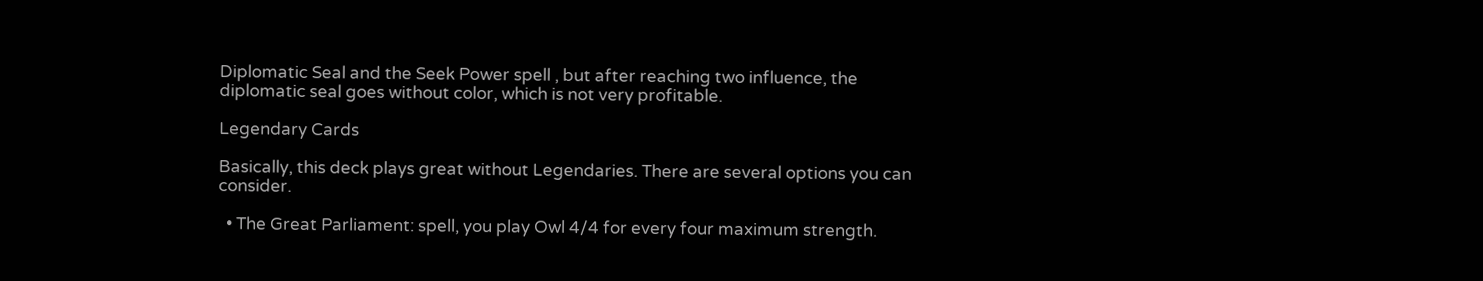Diplomatic Seal and the Seek Power spell , but after reaching two influence, the diplomatic seal goes without color, which is not very profitable.

Legendary Cards

Basically, this deck plays great without Legendaries. There are several options you can consider.

  • The Great Parliament: spell, you play Owl 4/4 for every four maximum strength.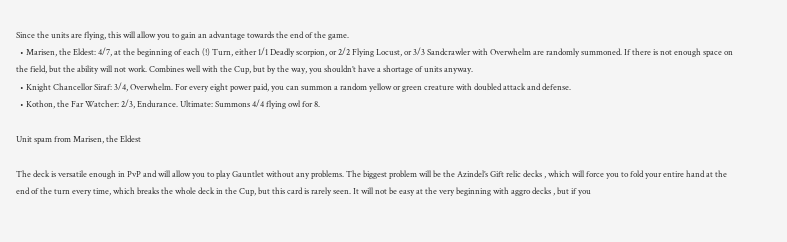Since the units are flying, this will allow you to gain an advantage towards the end of the game.
  • Marisen, the Eldest: 4/7, at the beginning of each (!) Turn, either 1/1 Deadly scorpion, or 2/2 Flying Locust, or 3/3 Sandcrawler with Overwhelm are randomly summoned. If there is not enough space on the field, but the ability will not work. Combines well with the Cup, but by the way, you shouldn’t have a shortage of units anyway.
  • Knight Chancellor Siraf: 3/4, Overwhelm. For every eight power paid, you can summon a random yellow or green creature with doubled attack and defense.
  • Kothon, the Far Watcher: 2/3, Endurance. Ultimate: Summons 4/4 flying owl for 8.

Unit spam from Marisen, the Eldest

The deck is versatile enough in PvP and will allow you to play Gauntlet without any problems. The biggest problem will be the Azindel’s Gift relic decks , which will force you to fold your entire hand at the end of the turn every time, which breaks the whole deck in the Cup, but this card is rarely seen. It will not be easy at the very beginning with aggro decks , but if you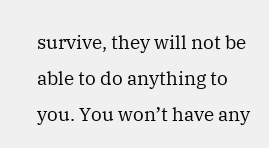survive, they will not be able to do anything to you. You won’t have any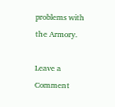problems with the Armory.

Leave a Comment